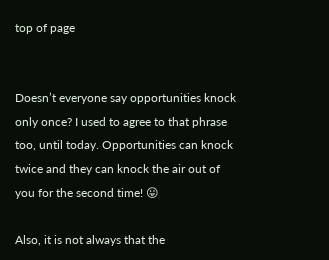top of page


Doesn’t everyone say opportunities knock only once? I used to agree to that phrase too, until today. Opportunities can knock twice and they can knock the air out of you for the second time! 😛

Also, it is not always that the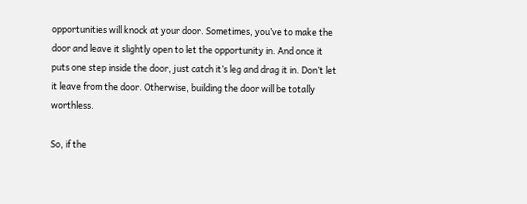opportunities will knock at your door. Sometimes, you’ve to make the door and leave it slightly open to let the opportunity in. And once it puts one step inside the door, just catch it’s leg and drag it in. Don’t let it leave from the door. Otherwise, building the door will be totally worthless.

So, if the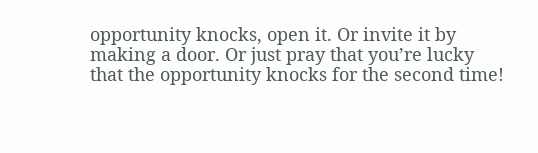opportunity knocks, open it. Or invite it by making a door. Or just pray that you’re lucky that the opportunity knocks for the second time!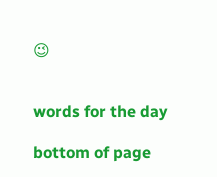😉


words for the day

bottom of page